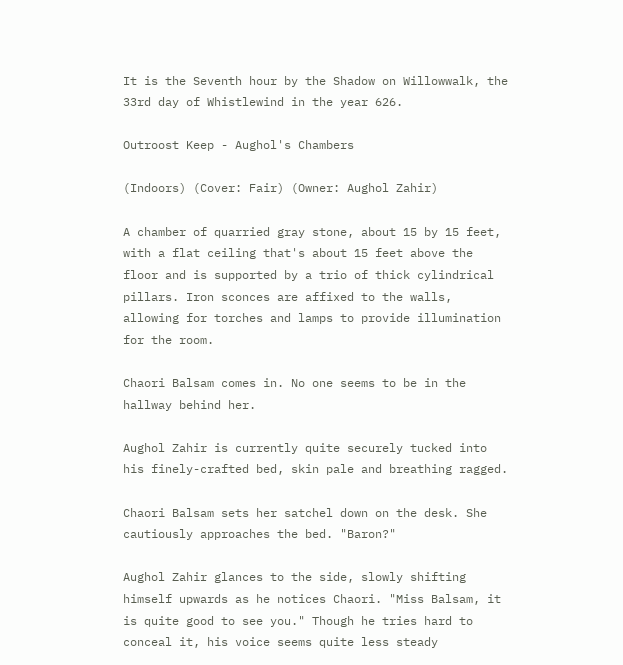It is the Seventh hour by the Shadow on Willowwalk, the 33rd day of Whistlewind in the year 626.

Outroost Keep - Aughol's Chambers

(Indoors) (Cover: Fair) (Owner: Aughol Zahir)

A chamber of quarried gray stone, about 15 by 15 feet, with a flat ceiling that's about 15 feet above the floor and is supported by a trio of thick cylindrical pillars. Iron sconces are affixed to the walls, allowing for torches and lamps to provide illumination for the room.

Chaori Balsam comes in. No one seems to be in the hallway behind her.

Aughol Zahir is currently quite securely tucked into his finely-crafted bed, skin pale and breathing ragged.

Chaori Balsam sets her satchel down on the desk. She cautiously approaches the bed. "Baron?"

Aughol Zahir glances to the side, slowly shifting himself upwards as he notices Chaori. "Miss Balsam, it is quite good to see you." Though he tries hard to conceal it, his voice seems quite less steady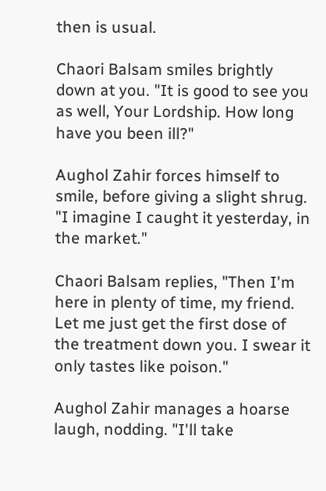then is usual.

Chaori Balsam smiles brightly down at you. "It is good to see you as well, Your Lordship. How long have you been ill?"

Aughol Zahir forces himself to smile, before giving a slight shrug. "I imagine I caught it yesterday, in the market."

Chaori Balsam replies, "Then I'm here in plenty of time, my friend. Let me just get the first dose of the treatment down you. I swear it only tastes like poison."

Aughol Zahir manages a hoarse laugh, nodding. "I'll take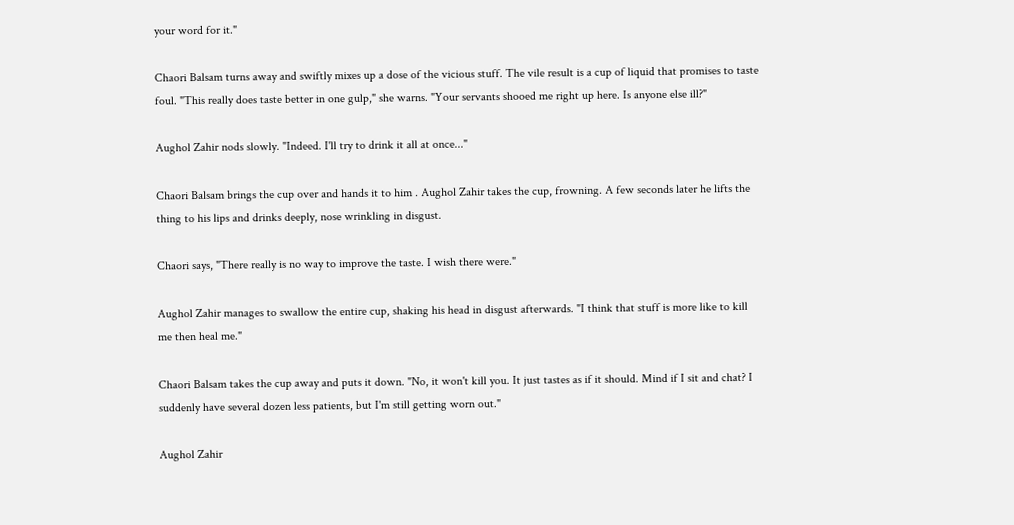your word for it."

Chaori Balsam turns away and swiftly mixes up a dose of the vicious stuff. The vile result is a cup of liquid that promises to taste foul. "This really does taste better in one gulp," she warns. "Your servants shooed me right up here. Is anyone else ill?"

Aughol Zahir nods slowly. "Indeed. I'll try to drink it all at once..."

Chaori Balsam brings the cup over and hands it to him . Aughol Zahir takes the cup, frowning. A few seconds later he lifts the thing to his lips and drinks deeply, nose wrinkling in disgust.

Chaori says, "There really is no way to improve the taste. I wish there were."

Aughol Zahir manages to swallow the entire cup, shaking his head in disgust afterwards. "I think that stuff is more like to kill me then heal me."

Chaori Balsam takes the cup away and puts it down. "No, it won't kill you. It just tastes as if it should. Mind if I sit and chat? I suddenly have several dozen less patients, but I'm still getting worn out."

Aughol Zahir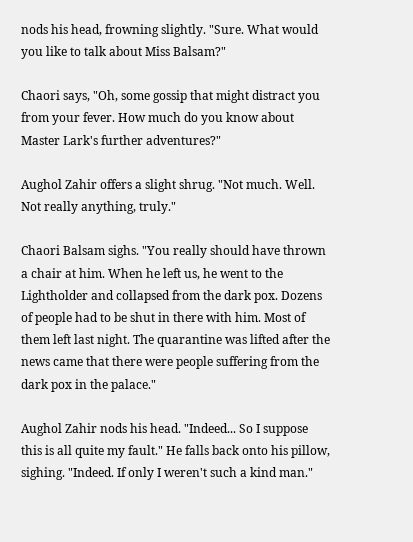nods his head, frowning slightly. "Sure. What would you like to talk about Miss Balsam?"

Chaori says, "Oh, some gossip that might distract you from your fever. How much do you know about Master Lark's further adventures?"

Aughol Zahir offers a slight shrug. "Not much. Well. Not really anything, truly."

Chaori Balsam sighs. "You really should have thrown a chair at him. When he left us, he went to the Lightholder and collapsed from the dark pox. Dozens of people had to be shut in there with him. Most of them left last night. The quarantine was lifted after the news came that there were people suffering from the dark pox in the palace."

Aughol Zahir nods his head. "Indeed... So I suppose this is all quite my fault." He falls back onto his pillow, sighing. "Indeed. If only I weren't such a kind man."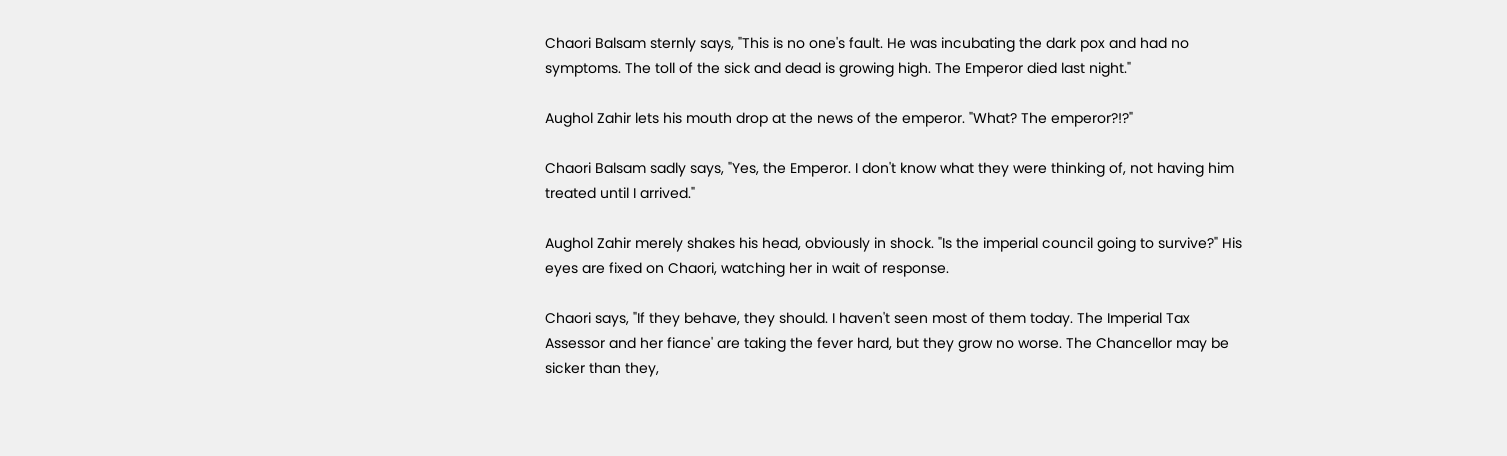Chaori Balsam sternly says, "This is no one's fault. He was incubating the dark pox and had no symptoms. The toll of the sick and dead is growing high. The Emperor died last night."

Aughol Zahir lets his mouth drop at the news of the emperor. "What? The emperor?!?"

Chaori Balsam sadly says, "Yes, the Emperor. I don't know what they were thinking of, not having him treated until I arrived."

Aughol Zahir merely shakes his head, obviously in shock. "Is the imperial council going to survive?" His eyes are fixed on Chaori, watching her in wait of response.

Chaori says, "If they behave, they should. I haven't seen most of them today. The Imperial Tax Assessor and her fiance' are taking the fever hard, but they grow no worse. The Chancellor may be sicker than they,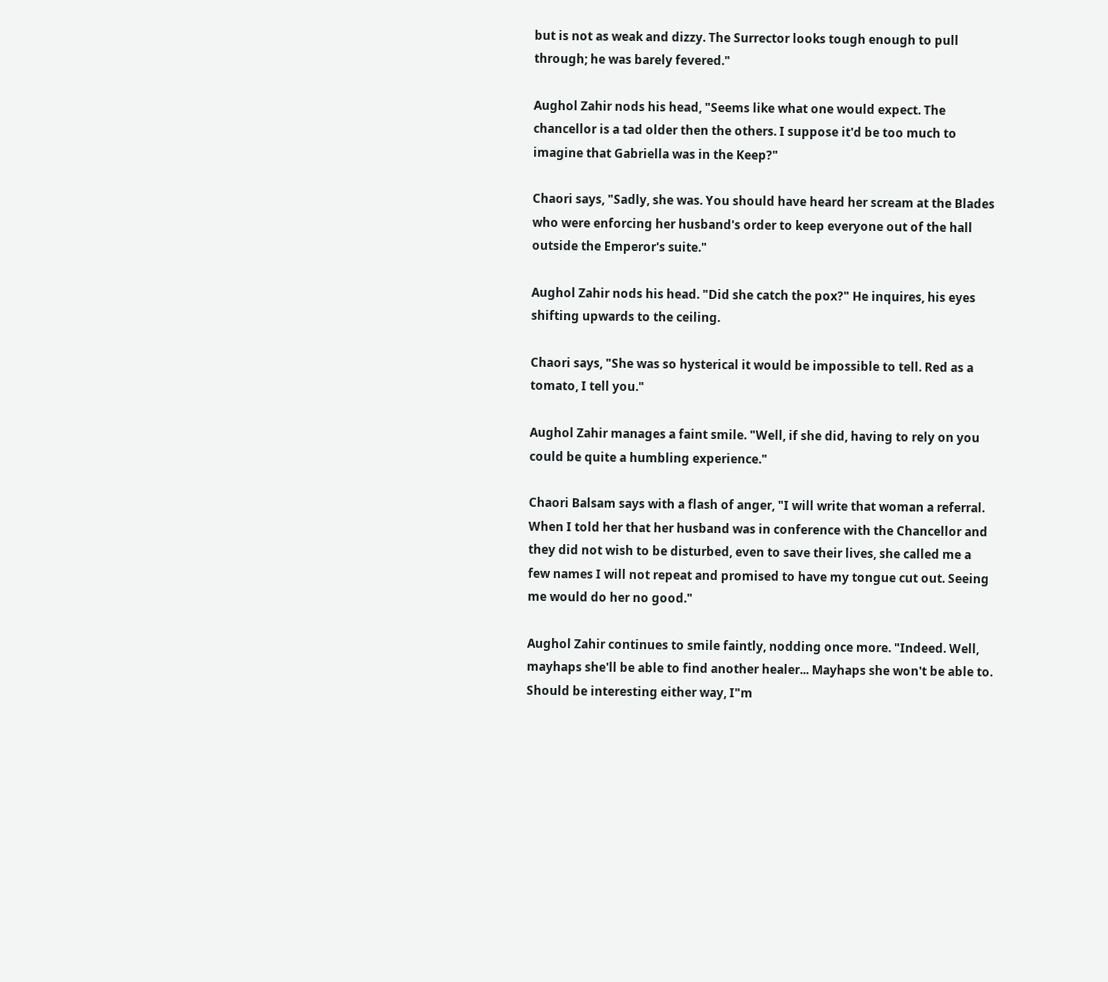but is not as weak and dizzy. The Surrector looks tough enough to pull through; he was barely fevered."

Aughol Zahir nods his head, "Seems like what one would expect. The chancellor is a tad older then the others. I suppose it'd be too much to imagine that Gabriella was in the Keep?"

Chaori says, "Sadly, she was. You should have heard her scream at the Blades who were enforcing her husband's order to keep everyone out of the hall outside the Emperor's suite."

Aughol Zahir nods his head. "Did she catch the pox?" He inquires, his eyes shifting upwards to the ceiling.

Chaori says, "She was so hysterical it would be impossible to tell. Red as a tomato, I tell you."

Aughol Zahir manages a faint smile. "Well, if she did, having to rely on you could be quite a humbling experience."

Chaori Balsam says with a flash of anger, "I will write that woman a referral. When I told her that her husband was in conference with the Chancellor and they did not wish to be disturbed, even to save their lives, she called me a few names I will not repeat and promised to have my tongue cut out. Seeing me would do her no good."

Aughol Zahir continues to smile faintly, nodding once more. "Indeed. Well, mayhaps she'll be able to find another healer... Mayhaps she won't be able to. Should be interesting either way, I"m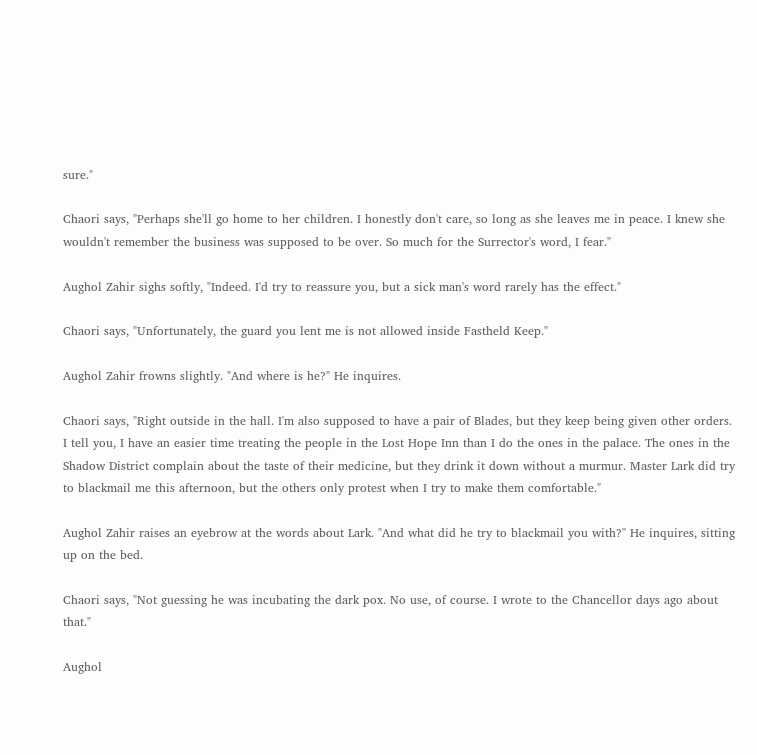sure."

Chaori says, "Perhaps she'll go home to her children. I honestly don't care, so long as she leaves me in peace. I knew she wouldn't remember the business was supposed to be over. So much for the Surrector's word, I fear."

Aughol Zahir sighs softly, "Indeed. I'd try to reassure you, but a sick man's word rarely has the effect."

Chaori says, "Unfortunately, the guard you lent me is not allowed inside Fastheld Keep."

Aughol Zahir frowns slightly. "And where is he?" He inquires.

Chaori says, "Right outside in the hall. I'm also supposed to have a pair of Blades, but they keep being given other orders. I tell you, I have an easier time treating the people in the Lost Hope Inn than I do the ones in the palace. The ones in the Shadow District complain about the taste of their medicine, but they drink it down without a murmur. Master Lark did try to blackmail me this afternoon, but the others only protest when I try to make them comfortable."

Aughol Zahir raises an eyebrow at the words about Lark. "And what did he try to blackmail you with?" He inquires, sitting up on the bed.

Chaori says, "Not guessing he was incubating the dark pox. No use, of course. I wrote to the Chancellor days ago about that."

Aughol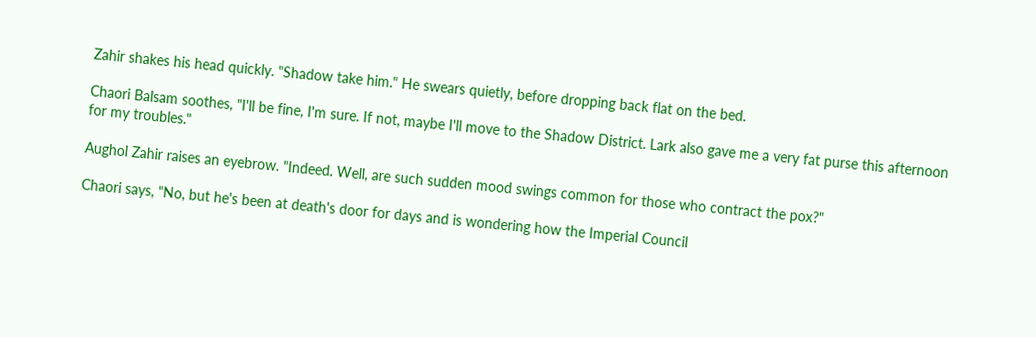Zahir shakes his head quickly. "Shadow take him." He swears quietly, before dropping back flat on the bed.

Chaori Balsam soothes, "I'll be fine, I'm sure. If not, maybe I'll move to the Shadow District. Lark also gave me a very fat purse this afternoon for my troubles."

Aughol Zahir raises an eyebrow. "Indeed. Well, are such sudden mood swings common for those who contract the pox?"

Chaori says, "No, but he's been at death's door for days and is wondering how the Imperial Council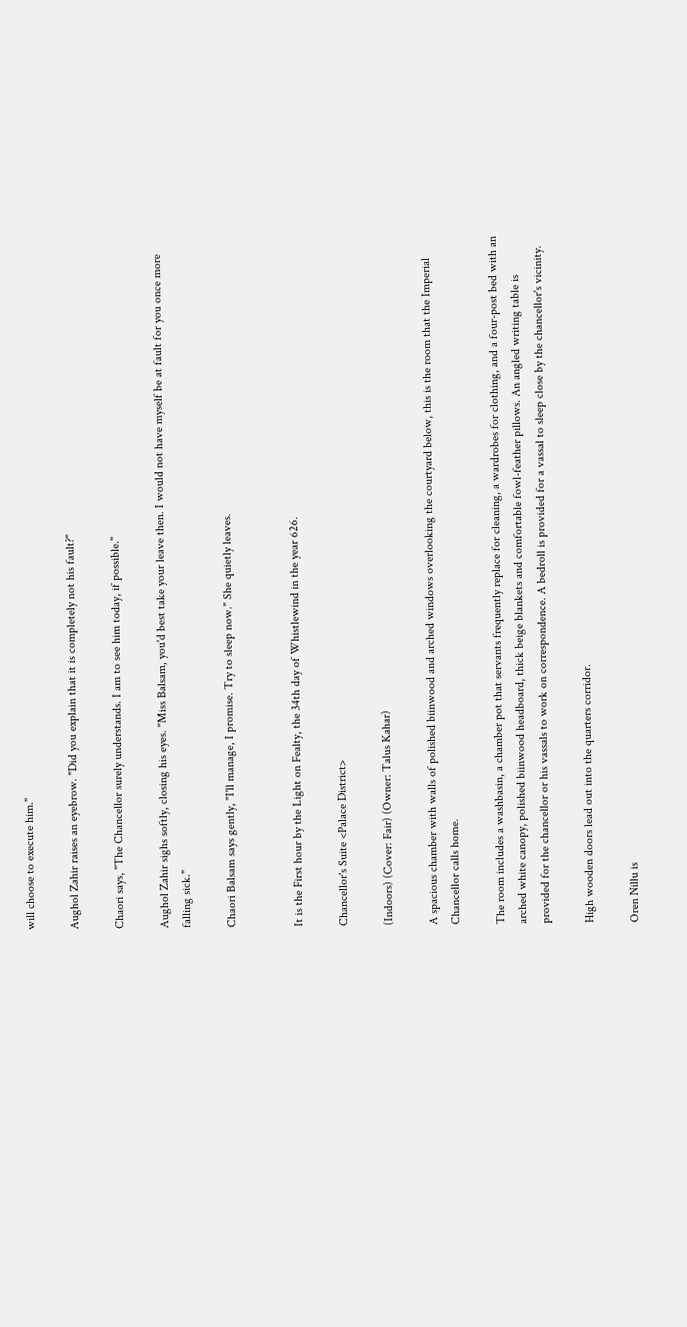will choose to execute him."

Aughol Zahir raises an eyebrow. "Did you explain that it is completely not his fault?"

Chaori says, "The Chancellor surely understands. I am to see him today, if possible."

Aughol Zahir sighs softly, closing his eyes. "Miss Balsam, you'd best take your leave then. I would not have myself be at fault for you once more falling sick."

Chaori Balsam says gently, "I'll manage, I promise. Try to sleep now." She quietly leaves.


It is the First hour by the Light on Fealty, the 34th day of Whistlewind in the year 626.

Chancellor's Suite <Palace District>

(Indoors) (Cover: Fair) (Owner: Talus Kahar)

A spacious chamber with walls of polished biinwood and arched windows overlooking the courtyard below, this is the room that the Imperial Chancellor calls home.

The room includes a washbasin, a chamber pot that servants frequently replace for cleaning, a wardrobes for clothing, and a four-post bed with an arched white canopy, polished biinwood headboard, thick beige blankets and comfortable fowl-feather pillows. An angled writing table is provided for the chancellor or his vassals to work on correspondence. A bedroll is provided for a vassal to sleep close by the chancellor's vicinity.

High wooden doors lead out into the quarters corridor.

Oren Nillu is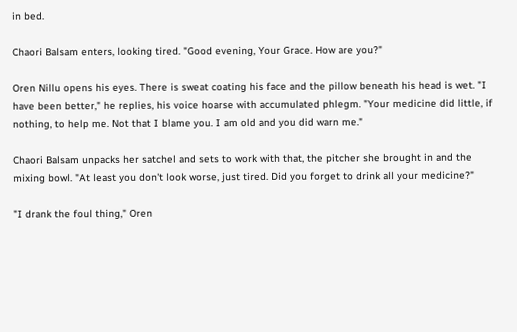in bed.

Chaori Balsam enters, looking tired. "Good evening, Your Grace. How are you?"

Oren Nillu opens his eyes. There is sweat coating his face and the pillow beneath his head is wet. "I have been better," he replies, his voice hoarse with accumulated phlegm. "Your medicine did little, if nothing, to help me. Not that I blame you. I am old and you did warn me."

Chaori Balsam unpacks her satchel and sets to work with that, the pitcher she brought in and the mixing bowl. "At least you don't look worse, just tired. Did you forget to drink all your medicine?"

"I drank the foul thing," Oren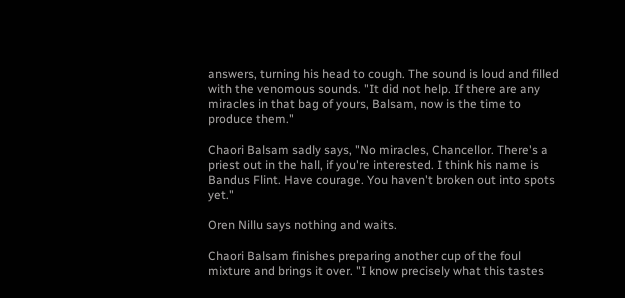answers, turning his head to cough. The sound is loud and filled with the venomous sounds. "It did not help. If there are any miracles in that bag of yours, Balsam, now is the time to produce them."

Chaori Balsam sadly says, "No miracles, Chancellor. There's a priest out in the hall, if you're interested. I think his name is Bandus Flint. Have courage. You haven't broken out into spots yet."

Oren Nillu says nothing and waits.

Chaori Balsam finishes preparing another cup of the foul mixture and brings it over. "I know precisely what this tastes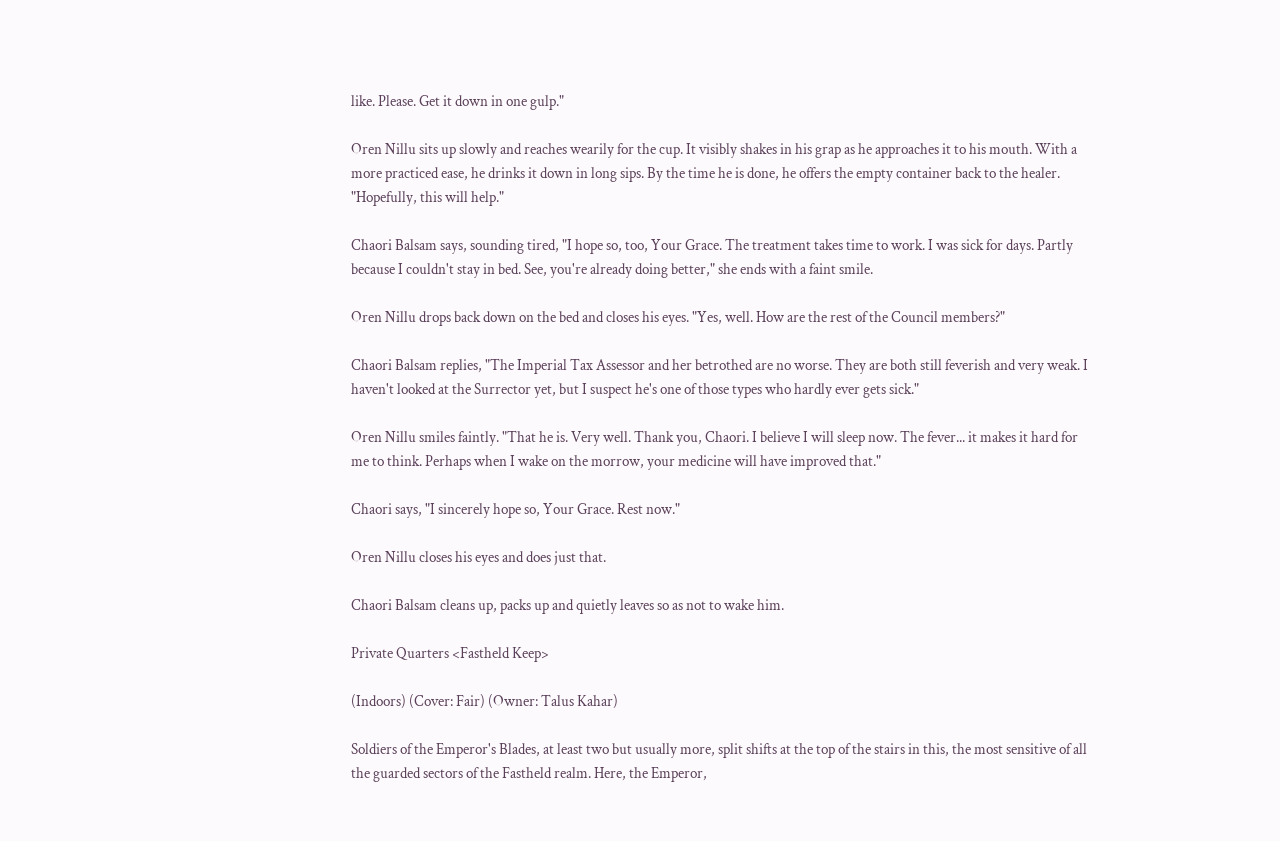like. Please. Get it down in one gulp."

Oren Nillu sits up slowly and reaches wearily for the cup. It visibly shakes in his grap as he approaches it to his mouth. With a more practiced ease, he drinks it down in long sips. By the time he is done, he offers the empty container back to the healer. "Hopefully, this will help."

Chaori Balsam says, sounding tired, "I hope so, too, Your Grace. The treatment takes time to work. I was sick for days. Partly because I couldn't stay in bed. See, you're already doing better," she ends with a faint smile.

Oren Nillu drops back down on the bed and closes his eyes. "Yes, well. How are the rest of the Council members?"

Chaori Balsam replies, "The Imperial Tax Assessor and her betrothed are no worse. They are both still feverish and very weak. I haven't looked at the Surrector yet, but I suspect he's one of those types who hardly ever gets sick."

Oren Nillu smiles faintly. "That he is. Very well. Thank you, Chaori. I believe I will sleep now. The fever... it makes it hard for me to think. Perhaps when I wake on the morrow, your medicine will have improved that."

Chaori says, "I sincerely hope so, Your Grace. Rest now."

Oren Nillu closes his eyes and does just that.

Chaori Balsam cleans up, packs up and quietly leaves so as not to wake him.

Private Quarters <Fastheld Keep>

(Indoors) (Cover: Fair) (Owner: Talus Kahar)

Soldiers of the Emperor's Blades, at least two but usually more, split shifts at the top of the stairs in this, the most sensitive of all the guarded sectors of the Fastheld realm. Here, the Emperor,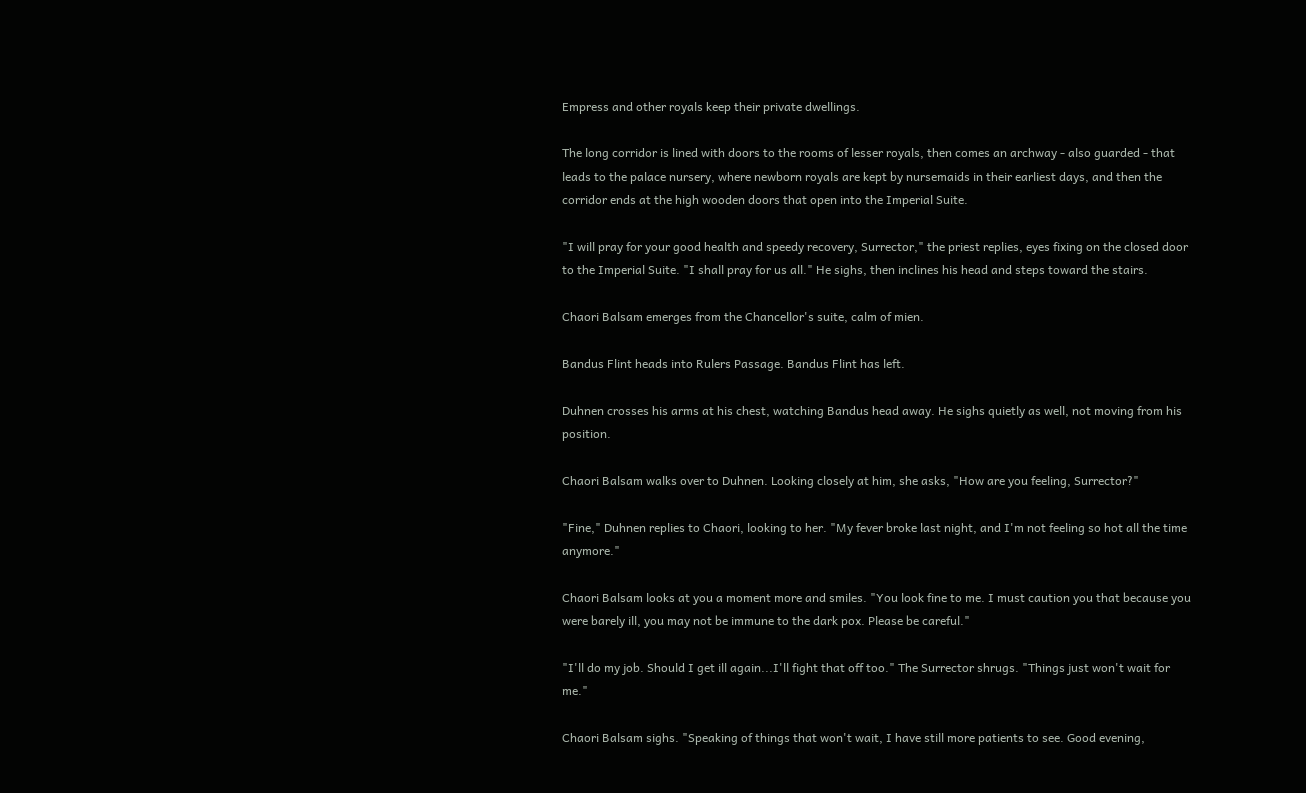Empress and other royals keep their private dwellings.

The long corridor is lined with doors to the rooms of lesser royals, then comes an archway - also guarded - that leads to the palace nursery, where newborn royals are kept by nursemaids in their earliest days, and then the corridor ends at the high wooden doors that open into the Imperial Suite.

"I will pray for your good health and speedy recovery, Surrector," the priest replies, eyes fixing on the closed door to the Imperial Suite. "I shall pray for us all." He sighs, then inclines his head and steps toward the stairs.

Chaori Balsam emerges from the Chancellor's suite, calm of mien.

Bandus Flint heads into Rulers Passage. Bandus Flint has left.

Duhnen crosses his arms at his chest, watching Bandus head away. He sighs quietly as well, not moving from his position.

Chaori Balsam walks over to Duhnen. Looking closely at him, she asks, "How are you feeling, Surrector?"

"Fine," Duhnen replies to Chaori, looking to her. "My fever broke last night, and I'm not feeling so hot all the time anymore."

Chaori Balsam looks at you a moment more and smiles. "You look fine to me. I must caution you that because you were barely ill, you may not be immune to the dark pox. Please be careful."

"I'll do my job. Should I get ill again...I'll fight that off too." The Surrector shrugs. "Things just won't wait for me."

Chaori Balsam sighs. "Speaking of things that won't wait, I have still more patients to see. Good evening,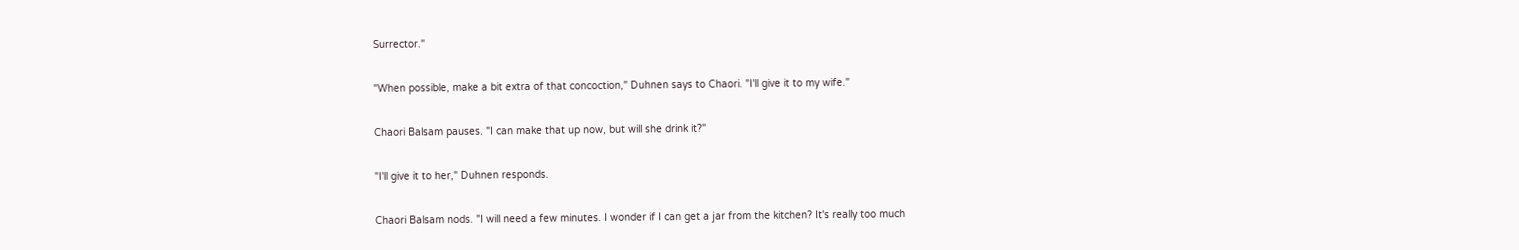Surrector."

"When possible, make a bit extra of that concoction," Duhnen says to Chaori. "I'll give it to my wife."

Chaori Balsam pauses. "I can make that up now, but will she drink it?"

"I'll give it to her," Duhnen responds.

Chaori Balsam nods. "I will need a few minutes. I wonder if I can get a jar from the kitchen? It's really too much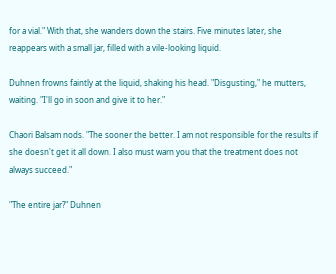for a vial." With that, she wanders down the stairs. Five minutes later, she reappears with a small jar, filled with a vile-looking liquid.

Duhnen frowns faintly at the liquid, shaking his head. "Disgusting," he mutters, waiting. "I'll go in soon and give it to her."

Chaori Balsam nods. "The sooner the better. I am not responsible for the results if she doesn't get it all down. I also must warn you that the treatment does not always succeed."

"The entire jar?" Duhnen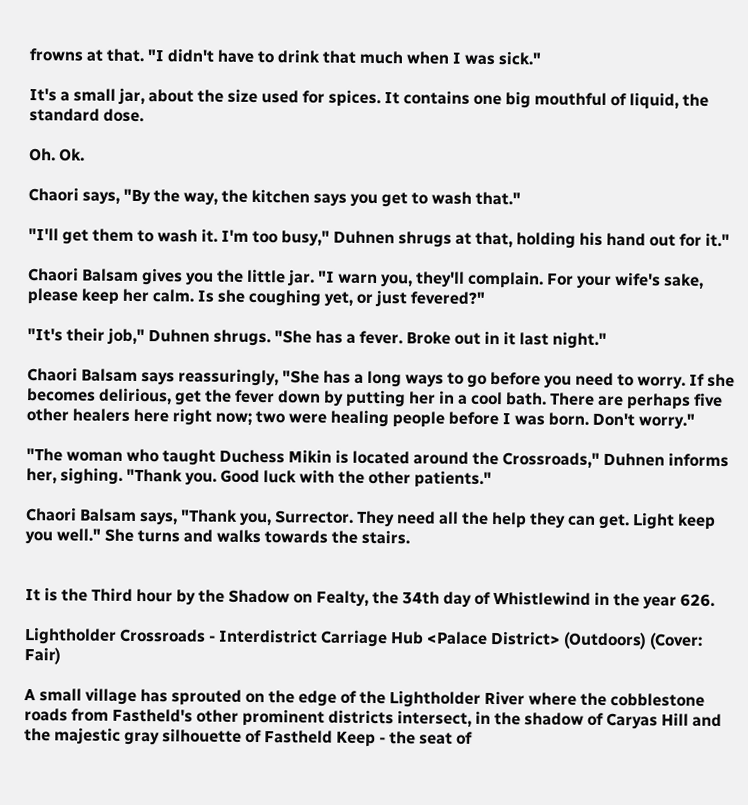frowns at that. "I didn't have to drink that much when I was sick."

It's a small jar, about the size used for spices. It contains one big mouthful of liquid, the standard dose.

Oh. Ok.

Chaori says, "By the way, the kitchen says you get to wash that."

"I'll get them to wash it. I'm too busy," Duhnen shrugs at that, holding his hand out for it."

Chaori Balsam gives you the little jar. "I warn you, they'll complain. For your wife's sake, please keep her calm. Is she coughing yet, or just fevered?"

"It's their job," Duhnen shrugs. "She has a fever. Broke out in it last night."

Chaori Balsam says reassuringly, "She has a long ways to go before you need to worry. If she becomes delirious, get the fever down by putting her in a cool bath. There are perhaps five other healers here right now; two were healing people before I was born. Don't worry."

"The woman who taught Duchess Mikin is located around the Crossroads," Duhnen informs her, sighing. "Thank you. Good luck with the other patients."

Chaori Balsam says, "Thank you, Surrector. They need all the help they can get. Light keep you well." She turns and walks towards the stairs.


It is the Third hour by the Shadow on Fealty, the 34th day of Whistlewind in the year 626.

Lightholder Crossroads - Interdistrict Carriage Hub <Palace District> (Outdoors) (Cover: Fair)

A small village has sprouted on the edge of the Lightholder River where the cobblestone roads from Fastheld's other prominent districts intersect, in the shadow of Caryas Hill and the majestic gray silhouette of Fastheld Keep - the seat of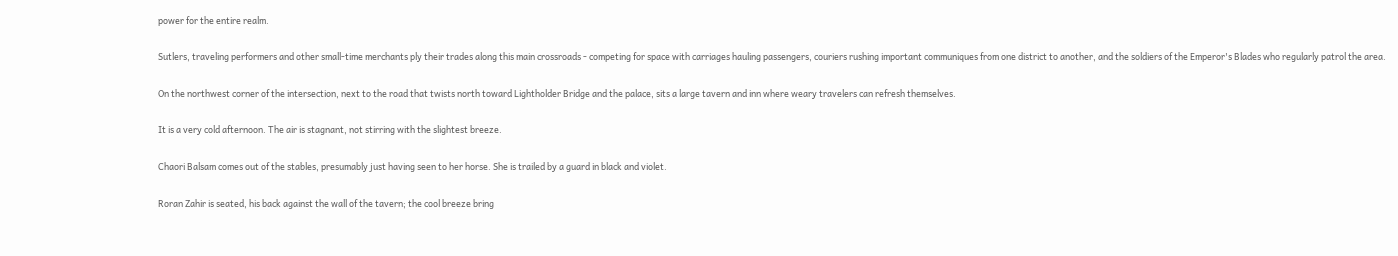power for the entire realm.

Sutlers, traveling performers and other small-time merchants ply their trades along this main crossroads - competing for space with carriages hauling passengers, couriers rushing important communiques from one district to another, and the soldiers of the Emperor's Blades who regularly patrol the area.

On the northwest corner of the intersection, next to the road that twists north toward Lightholder Bridge and the palace, sits a large tavern and inn where weary travelers can refresh themselves.

It is a very cold afternoon. The air is stagnant, not stirring with the slightest breeze.

Chaori Balsam comes out of the stables, presumably just having seen to her horse. She is trailed by a guard in black and violet.

Roran Zahir is seated, his back against the wall of the tavern; the cool breeze bring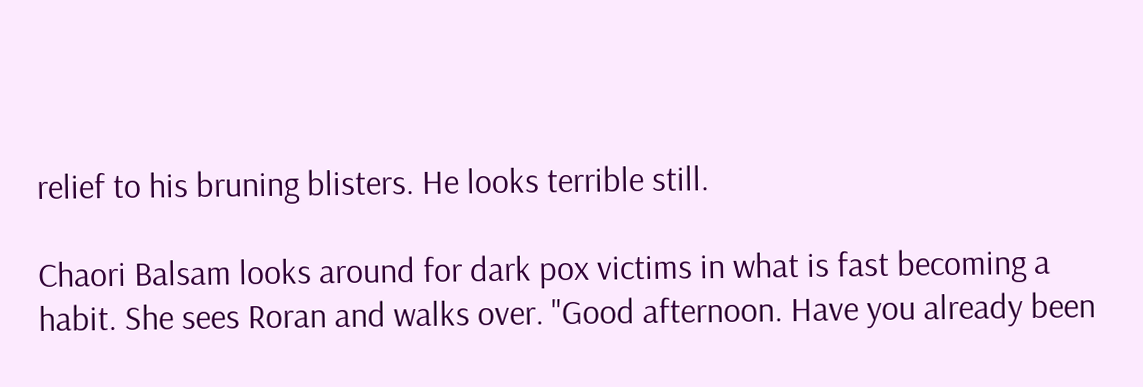relief to his bruning blisters. He looks terrible still.

Chaori Balsam looks around for dark pox victims in what is fast becoming a habit. She sees Roran and walks over. "Good afternoon. Have you already been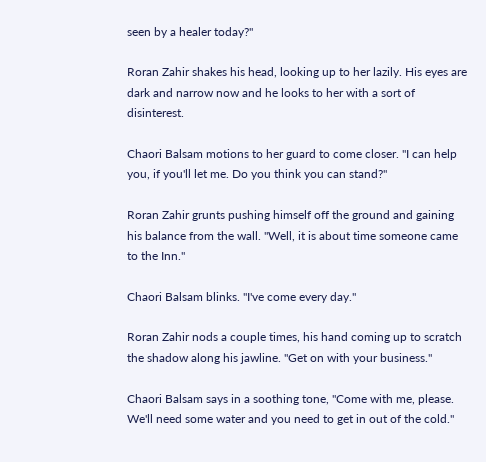seen by a healer today?"

Roran Zahir shakes his head, looking up to her lazily. His eyes are dark and narrow now and he looks to her with a sort of disinterest.

Chaori Balsam motions to her guard to come closer. "I can help you, if you'll let me. Do you think you can stand?"

Roran Zahir grunts pushing himself off the ground and gaining his balance from the wall. "Well, it is about time someone came to the Inn."

Chaori Balsam blinks. "I've come every day."

Roran Zahir nods a couple times, his hand coming up to scratch the shadow along his jawline. "Get on with your business."

Chaori Balsam says in a soothing tone, "Come with me, please. We'll need some water and you need to get in out of the cold."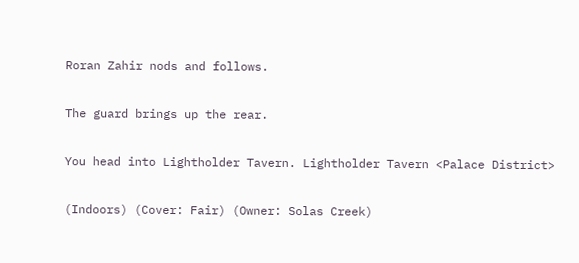Roran Zahir nods and follows.

The guard brings up the rear.

You head into Lightholder Tavern. Lightholder Tavern <Palace District>

(Indoors) (Cover: Fair) (Owner: Solas Creek)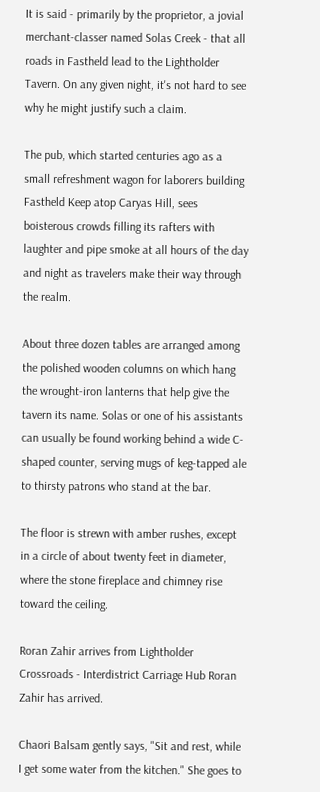It is said - primarily by the proprietor, a jovial merchant-classer named Solas Creek - that all roads in Fastheld lead to the Lightholder Tavern. On any given night, it's not hard to see why he might justify such a claim.

The pub, which started centuries ago as a small refreshment wagon for laborers building Fastheld Keep atop Caryas Hill, sees boisterous crowds filling its rafters with laughter and pipe smoke at all hours of the day and night as travelers make their way through the realm.

About three dozen tables are arranged among the polished wooden columns on which hang the wrought-iron lanterns that help give the tavern its name. Solas or one of his assistants can usually be found working behind a wide C-shaped counter, serving mugs of keg-tapped ale to thirsty patrons who stand at the bar.

The floor is strewn with amber rushes, except in a circle of about twenty feet in diameter, where the stone fireplace and chimney rise toward the ceiling.

Roran Zahir arrives from Lightholder Crossroads - Interdistrict Carriage Hub Roran Zahir has arrived.

Chaori Balsam gently says, "Sit and rest, while I get some water from the kitchen." She goes to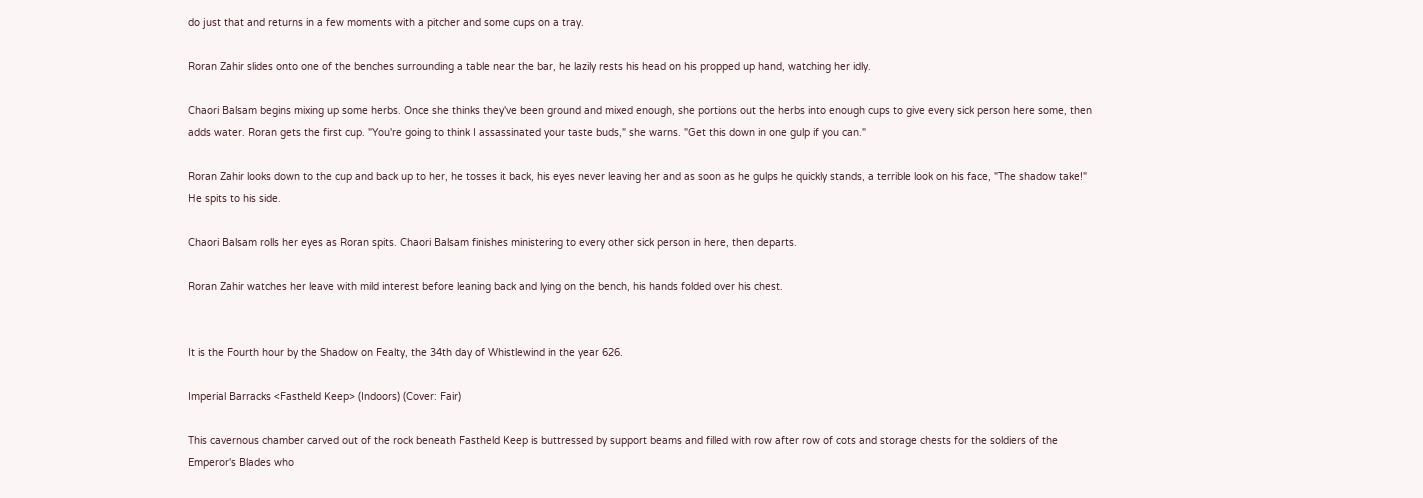do just that and returns in a few moments with a pitcher and some cups on a tray.

Roran Zahir slides onto one of the benches surrounding a table near the bar, he lazily rests his head on his propped up hand, watching her idly.

Chaori Balsam begins mixing up some herbs. Once she thinks they've been ground and mixed enough, she portions out the herbs into enough cups to give every sick person here some, then adds water. Roran gets the first cup. "You're going to think I assassinated your taste buds," she warns. "Get this down in one gulp if you can."

Roran Zahir looks down to the cup and back up to her, he tosses it back, his eyes never leaving her and as soon as he gulps he quickly stands, a terrible look on his face, "The shadow take!" He spits to his side.

Chaori Balsam rolls her eyes as Roran spits. Chaori Balsam finishes ministering to every other sick person in here, then departs.

Roran Zahir watches her leave with mild interest before leaning back and lying on the bench, his hands folded over his chest.


It is the Fourth hour by the Shadow on Fealty, the 34th day of Whistlewind in the year 626.

Imperial Barracks <Fastheld Keep> (Indoors) (Cover: Fair)

This cavernous chamber carved out of the rock beneath Fastheld Keep is buttressed by support beams and filled with row after row of cots and storage chests for the soldiers of the Emperor's Blades who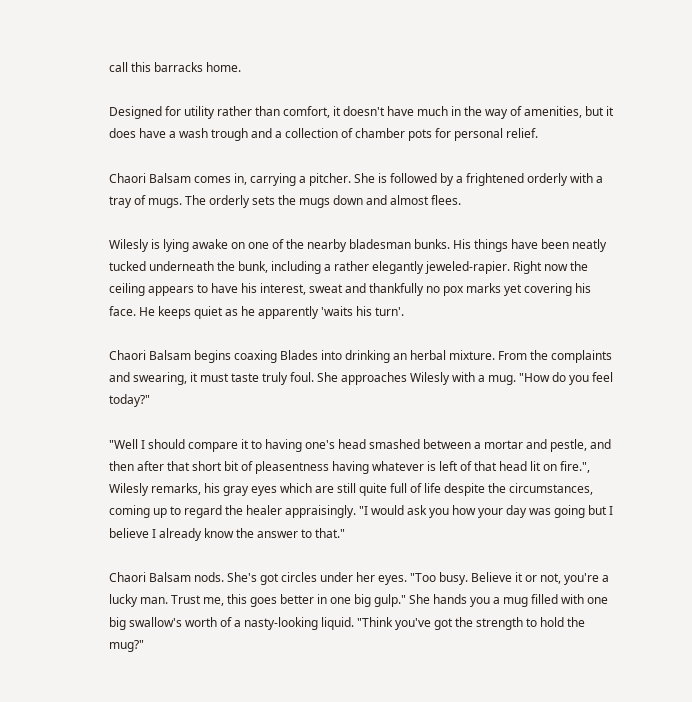call this barracks home.

Designed for utility rather than comfort, it doesn't have much in the way of amenities, but it does have a wash trough and a collection of chamber pots for personal relief.

Chaori Balsam comes in, carrying a pitcher. She is followed by a frightened orderly with a tray of mugs. The orderly sets the mugs down and almost flees.

Wilesly is lying awake on one of the nearby bladesman bunks. His things have been neatly tucked underneath the bunk, including a rather elegantly jeweled-rapier. Right now the ceiling appears to have his interest, sweat and thankfully no pox marks yet covering his face. He keeps quiet as he apparently 'waits his turn'.

Chaori Balsam begins coaxing Blades into drinking an herbal mixture. From the complaints and swearing, it must taste truly foul. She approaches Wilesly with a mug. "How do you feel today?"

"Well I should compare it to having one's head smashed between a mortar and pestle, and then after that short bit of pleasentness having whatever is left of that head lit on fire.", Wilesly remarks, his gray eyes which are still quite full of life despite the circumstances, coming up to regard the healer appraisingly. "I would ask you how your day was going but I believe I already know the answer to that."

Chaori Balsam nods. She's got circles under her eyes. "Too busy. Believe it or not, you're a lucky man. Trust me, this goes better in one big gulp." She hands you a mug filled with one big swallow's worth of a nasty-looking liquid. "Think you've got the strength to hold the mug?"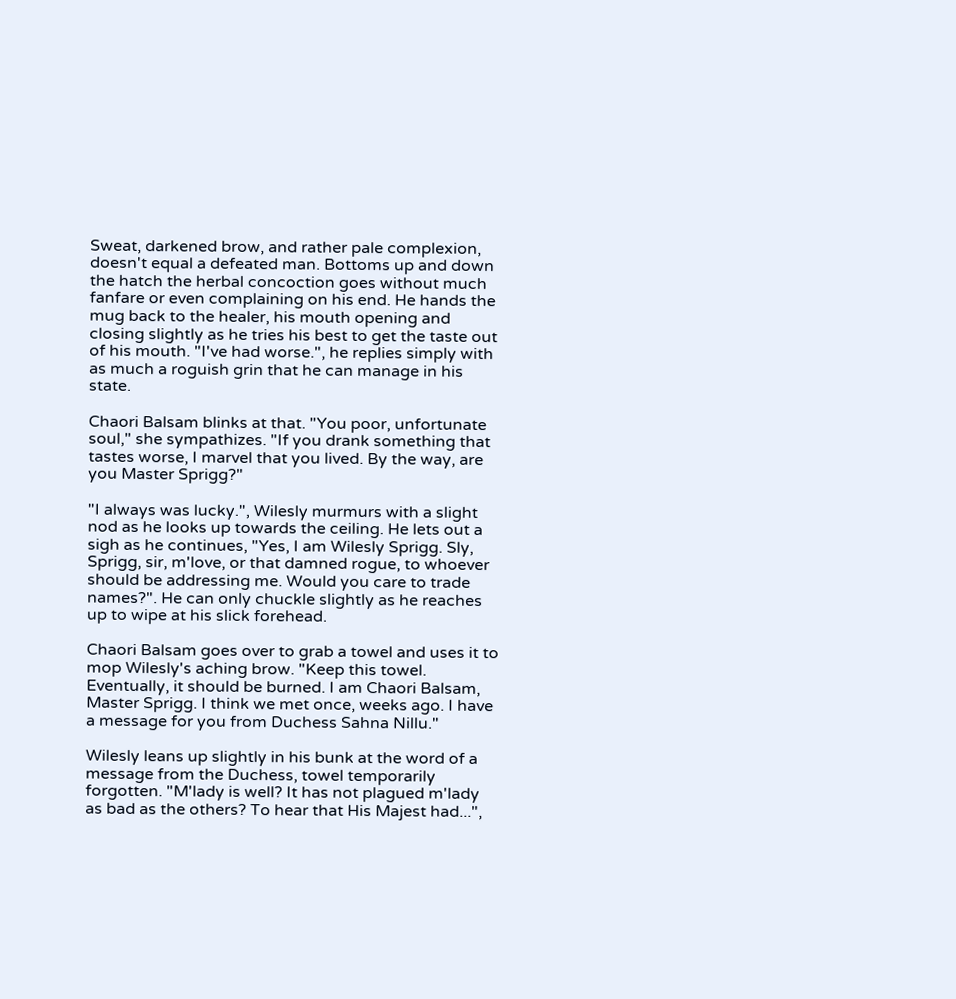Sweat, darkened brow, and rather pale complexion, doesn't equal a defeated man. Bottoms up and down the hatch the herbal concoction goes without much fanfare or even complaining on his end. He hands the mug back to the healer, his mouth opening and closing slightly as he tries his best to get the taste out of his mouth. "I've had worse.", he replies simply with as much a roguish grin that he can manage in his state.

Chaori Balsam blinks at that. "You poor, unfortunate soul," she sympathizes. "If you drank something that tastes worse, I marvel that you lived. By the way, are you Master Sprigg?"

"I always was lucky.", Wilesly murmurs with a slight nod as he looks up towards the ceiling. He lets out a sigh as he continues, "Yes, I am Wilesly Sprigg. Sly, Sprigg, sir, m'love, or that damned rogue, to whoever should be addressing me. Would you care to trade names?". He can only chuckle slightly as he reaches up to wipe at his slick forehead.

Chaori Balsam goes over to grab a towel and uses it to mop Wilesly's aching brow. "Keep this towel. Eventually, it should be burned. I am Chaori Balsam, Master Sprigg. I think we met once, weeks ago. I have a message for you from Duchess Sahna Nillu."

Wilesly leans up slightly in his bunk at the word of a message from the Duchess, towel temporarily forgotten. "M'lady is well? It has not plagued m'lady as bad as the others? To hear that His Majest had...",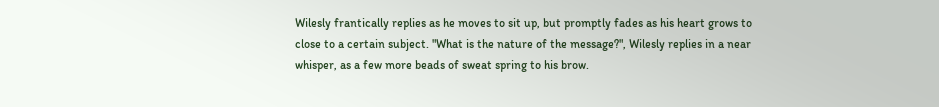Wilesly frantically replies as he moves to sit up, but promptly fades as his heart grows to close to a certain subject. "What is the nature of the message?", Wilesly replies in a near whisper, as a few more beads of sweat spring to his brow.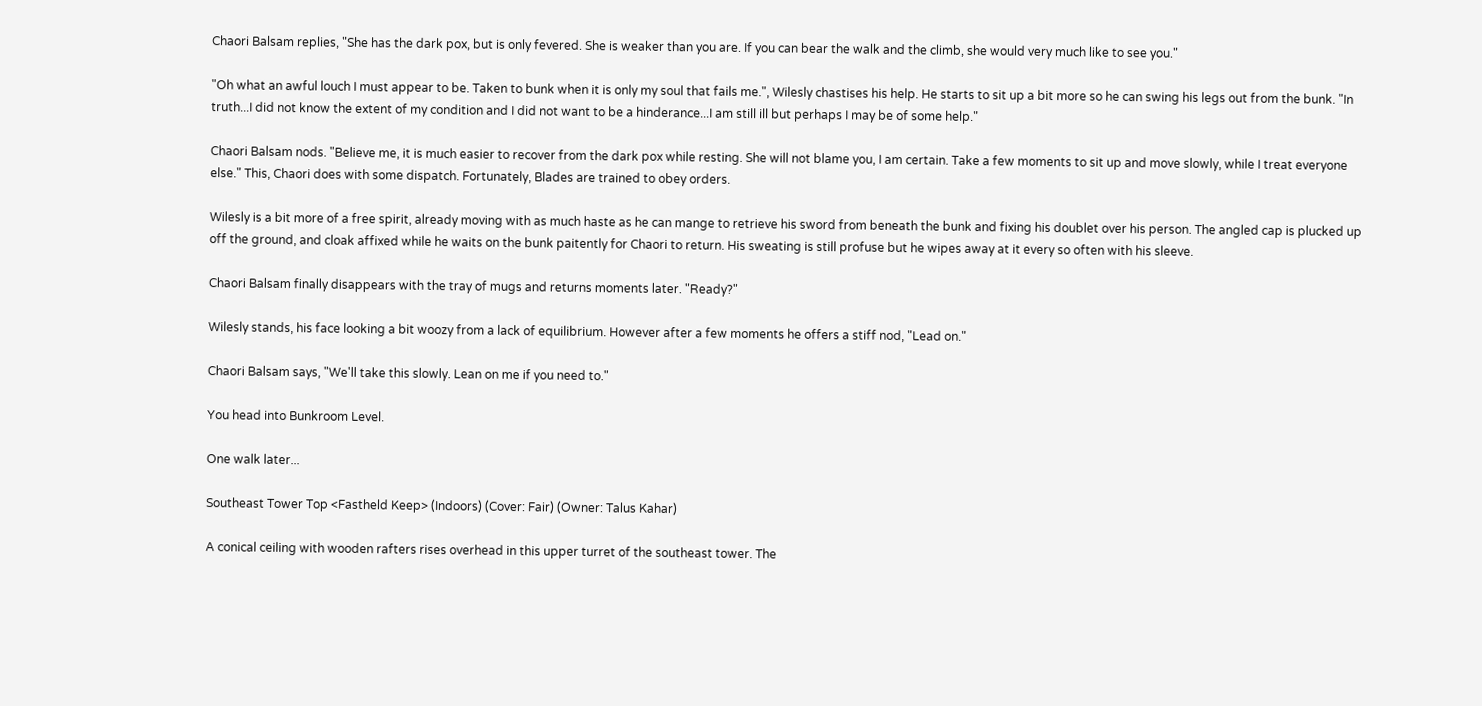Chaori Balsam replies, "She has the dark pox, but is only fevered. She is weaker than you are. If you can bear the walk and the climb, she would very much like to see you."

"Oh what an awful louch I must appear to be. Taken to bunk when it is only my soul that fails me.", Wilesly chastises his help. He starts to sit up a bit more so he can swing his legs out from the bunk. "In truth...I did not know the extent of my condition and I did not want to be a hinderance...I am still ill but perhaps I may be of some help."

Chaori Balsam nods. "Believe me, it is much easier to recover from the dark pox while resting. She will not blame you, I am certain. Take a few moments to sit up and move slowly, while I treat everyone else." This, Chaori does with some dispatch. Fortunately, Blades are trained to obey orders.

Wilesly is a bit more of a free spirit, already moving with as much haste as he can mange to retrieve his sword from beneath the bunk and fixing his doublet over his person. The angled cap is plucked up off the ground, and cloak affixed while he waits on the bunk paitently for Chaori to return. His sweating is still profuse but he wipes away at it every so often with his sleeve.

Chaori Balsam finally disappears with the tray of mugs and returns moments later. "Ready?"

Wilesly stands, his face looking a bit woozy from a lack of equilibrium. However after a few moments he offers a stiff nod, "Lead on."

Chaori Balsam says, "We'll take this slowly. Lean on me if you need to."

You head into Bunkroom Level.

One walk later...

Southeast Tower Top <Fastheld Keep> (Indoors) (Cover: Fair) (Owner: Talus Kahar)

A conical ceiling with wooden rafters rises overhead in this upper turret of the southeast tower. The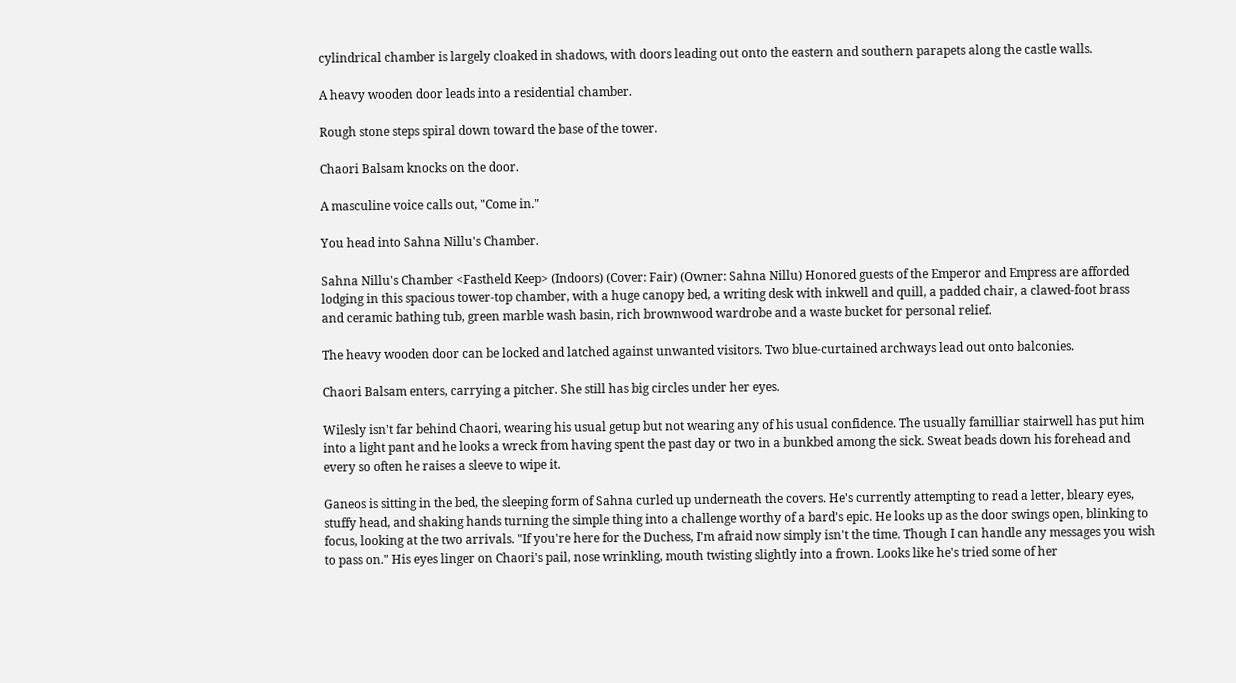cylindrical chamber is largely cloaked in shadows, with doors leading out onto the eastern and southern parapets along the castle walls.

A heavy wooden door leads into a residential chamber.

Rough stone steps spiral down toward the base of the tower.

Chaori Balsam knocks on the door.

A masculine voice calls out, "Come in."

You head into Sahna Nillu's Chamber.

Sahna Nillu's Chamber <Fastheld Keep> (Indoors) (Cover: Fair) (Owner: Sahna Nillu) Honored guests of the Emperor and Empress are afforded lodging in this spacious tower-top chamber, with a huge canopy bed, a writing desk with inkwell and quill, a padded chair, a clawed-foot brass and ceramic bathing tub, green marble wash basin, rich brownwood wardrobe and a waste bucket for personal relief.

The heavy wooden door can be locked and latched against unwanted visitors. Two blue-curtained archways lead out onto balconies.

Chaori Balsam enters, carrying a pitcher. She still has big circles under her eyes.

Wilesly isn't far behind Chaori, wearing his usual getup but not wearing any of his usual confidence. The usually familliar stairwell has put him into a light pant and he looks a wreck from having spent the past day or two in a bunkbed among the sick. Sweat beads down his forehead and every so often he raises a sleeve to wipe it.

Ganeos is sitting in the bed, the sleeping form of Sahna curled up underneath the covers. He's currently attempting to read a letter, bleary eyes, stuffy head, and shaking hands turning the simple thing into a challenge worthy of a bard's epic. He looks up as the door swings open, blinking to focus, looking at the two arrivals. "If you're here for the Duchess, I'm afraid now simply isn't the time. Though I can handle any messages you wish to pass on." His eyes linger on Chaori's pail, nose wrinkling, mouth twisting slightly into a frown. Looks like he's tried some of her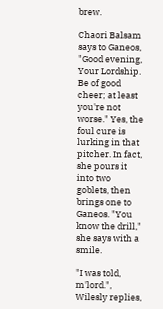brew.

Chaori Balsam says to Ganeos, "Good evening, Your Lordship. Be of good cheer; at least you're not worse." Yes, the foul cure is lurking in that pitcher. In fact, she pours it into two goblets, then brings one to Ganeos. "You know the drill," she says with a smile.

"I was told, m'lord.", Wilesly replies,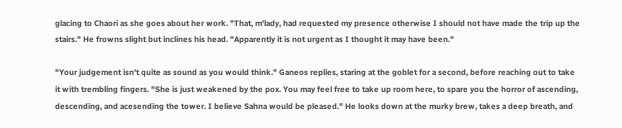glacing to Chaori as she goes about her work. "That, m'lady, had requested my presence otherwise I should not have made the trip up the stairs." He frowns slight but inclines his head. "Apparently it is not urgent as I thought it may have been."

"Your judgement isn't quite as sound as you would think." Ganeos replies, staring at the goblet for a second, before reaching out to take it with trembling fingers. "She is just weakened by the pox. You may feel free to take up room here, to spare you the horror of ascending, descending, and acesending the tower. I believe Sahna would be pleased." He looks down at the murky brew, takes a deep breath, and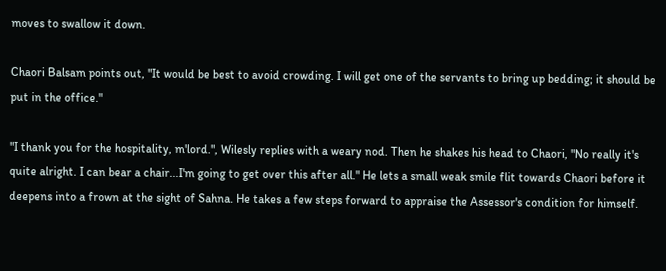moves to swallow it down.

Chaori Balsam points out, "It would be best to avoid crowding. I will get one of the servants to bring up bedding; it should be put in the office."

"I thank you for the hospitality, m'lord.", Wilesly replies with a weary nod. Then he shakes his head to Chaori, "No really it's quite alright. I can bear a chair...I'm going to get over this after all." He lets a small weak smile flit towards Chaori before it deepens into a frown at the sight of Sahna. He takes a few steps forward to appraise the Assessor's condition for himself.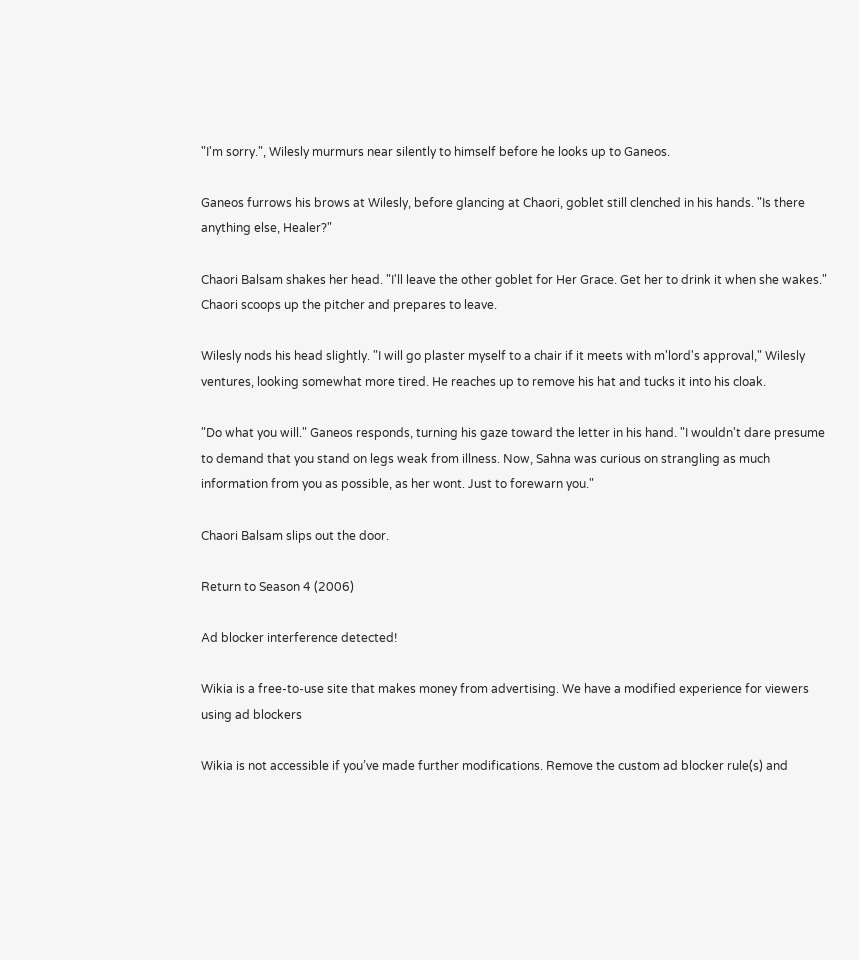"I'm sorry.", Wilesly murmurs near silently to himself before he looks up to Ganeos.

Ganeos furrows his brows at Wilesly, before glancing at Chaori, goblet still clenched in his hands. "Is there anything else, Healer?"

Chaori Balsam shakes her head. "I'll leave the other goblet for Her Grace. Get her to drink it when she wakes." Chaori scoops up the pitcher and prepares to leave.

Wilesly nods his head slightly. "I will go plaster myself to a chair if it meets with m'lord's approval," Wilesly ventures, looking somewhat more tired. He reaches up to remove his hat and tucks it into his cloak.

"Do what you will." Ganeos responds, turning his gaze toward the letter in his hand. "I wouldn't dare presume to demand that you stand on legs weak from illness. Now, Sahna was curious on strangling as much information from you as possible, as her wont. Just to forewarn you."

Chaori Balsam slips out the door.

Return to Season 4 (2006)

Ad blocker interference detected!

Wikia is a free-to-use site that makes money from advertising. We have a modified experience for viewers using ad blockers

Wikia is not accessible if you’ve made further modifications. Remove the custom ad blocker rule(s) and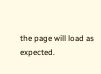the page will load as expected.